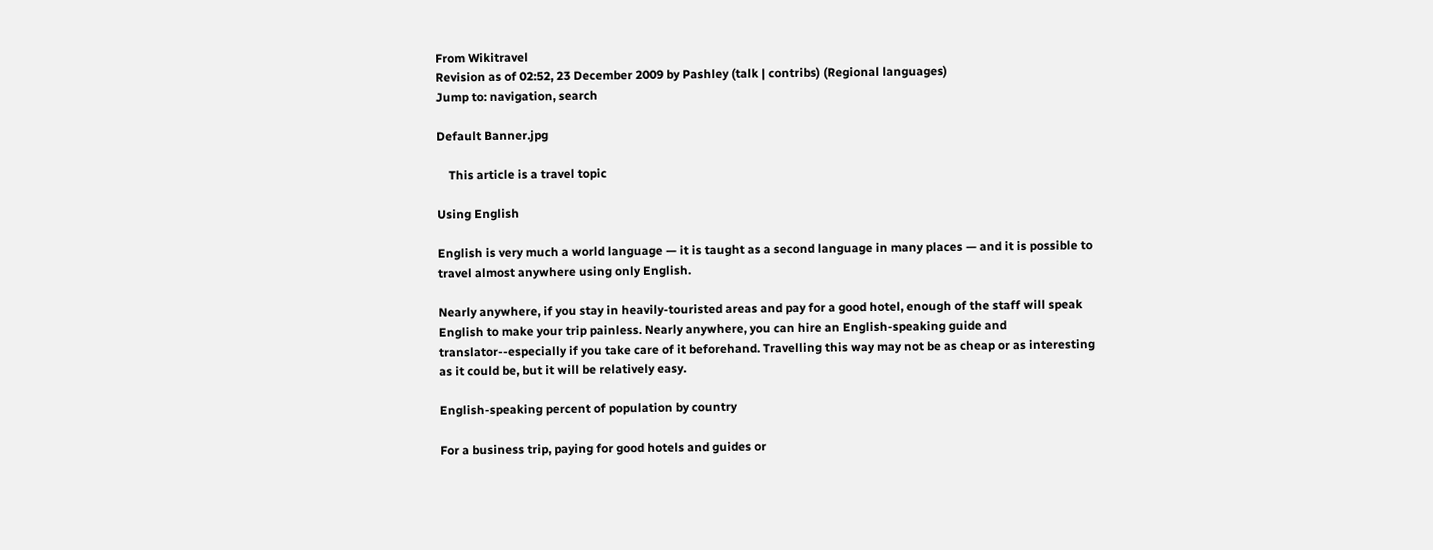From Wikitravel
Revision as of 02:52, 23 December 2009 by Pashley (talk | contribs) (Regional languages)
Jump to: navigation, search

Default Banner.jpg

    This article is a travel topic

Using English

English is very much a world language — it is taught as a second language in many places — and it is possible to travel almost anywhere using only English.

Nearly anywhere, if you stay in heavily-touristed areas and pay for a good hotel, enough of the staff will speak English to make your trip painless. Nearly anywhere, you can hire an English-speaking guide and translator--especially if you take care of it beforehand. Travelling this way may not be as cheap or as interesting as it could be, but it will be relatively easy.

English-speaking percent of population by country

For a business trip, paying for good hotels and guides or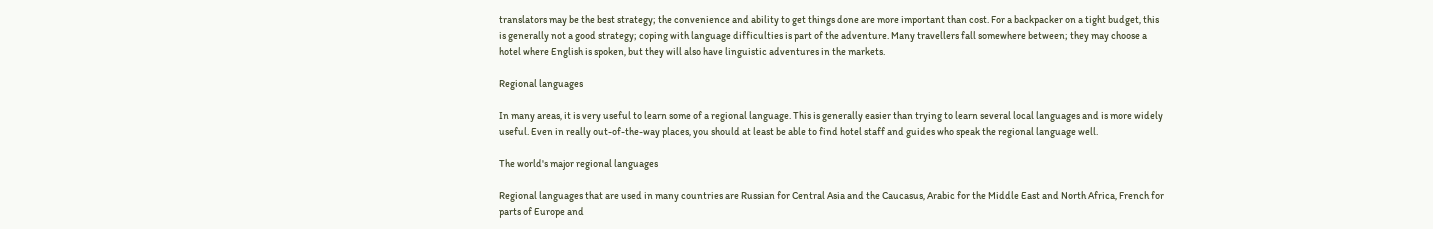translators may be the best strategy; the convenience and ability to get things done are more important than cost. For a backpacker on a tight budget, this is generally not a good strategy; coping with language difficulties is part of the adventure. Many travellers fall somewhere between; they may choose a hotel where English is spoken, but they will also have linguistic adventures in the markets.

Regional languages

In many areas, it is very useful to learn some of a regional language. This is generally easier than trying to learn several local languages and is more widely useful. Even in really out-of-the-way places, you should at least be able to find hotel staff and guides who speak the regional language well.

The world's major regional languages

Regional languages that are used in many countries are Russian for Central Asia and the Caucasus, Arabic for the Middle East and North Africa, French for parts of Europe and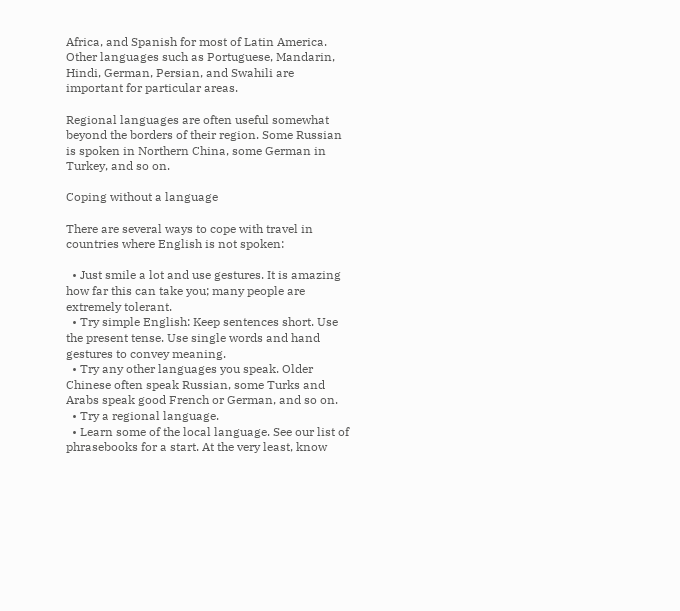Africa, and Spanish for most of Latin America. Other languages such as Portuguese, Mandarin, Hindi, German, Persian, and Swahili are important for particular areas.

Regional languages are often useful somewhat beyond the borders of their region. Some Russian is spoken in Northern China, some German in Turkey, and so on.

Coping without a language

There are several ways to cope with travel in countries where English is not spoken:

  • Just smile a lot and use gestures. It is amazing how far this can take you; many people are extremely tolerant.
  • Try simple English: Keep sentences short. Use the present tense. Use single words and hand gestures to convey meaning.
  • Try any other languages you speak. Older Chinese often speak Russian, some Turks and Arabs speak good French or German, and so on.
  • Try a regional language.
  • Learn some of the local language. See our list of phrasebooks for a start. At the very least, know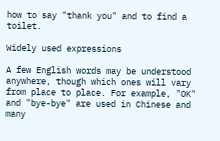how to say "thank you" and to find a toilet.

Widely used expressions

A few English words may be understood anywhere, though which ones will vary from place to place. For example, "OK" and "bye-bye" are used in Chinese and many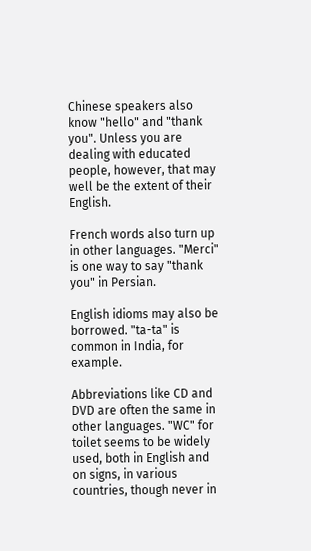Chinese speakers also know "hello" and "thank you". Unless you are dealing with educated people, however, that may well be the extent of their English.

French words also turn up in other languages. "Merci" is one way to say "thank you" in Persian.

English idioms may also be borrowed. "ta-ta" is common in India, for example.

Abbreviations like CD and DVD are often the same in other languages. "WC" for toilet seems to be widely used, both in English and on signs, in various countries, though never in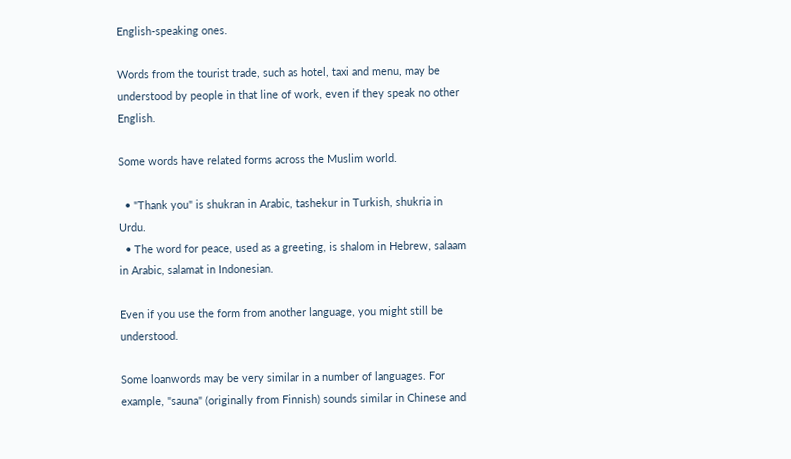English-speaking ones.

Words from the tourist trade, such as hotel, taxi and menu, may be understood by people in that line of work, even if they speak no other English.

Some words have related forms across the Muslim world.

  • "Thank you" is shukran in Arabic, tashekur in Turkish, shukria in Urdu.
  • The word for peace, used as a greeting, is shalom in Hebrew, salaam in Arabic, salamat in Indonesian.

Even if you use the form from another language, you might still be understood.

Some loanwords may be very similar in a number of languages. For example, "sauna" (originally from Finnish) sounds similar in Chinese and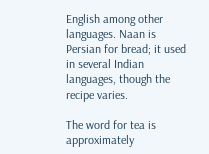English among other languages. Naan is Persian for bread; it used in several Indian languages, though the recipe varies.

The word for tea is approximately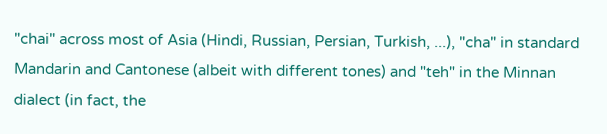"chai" across most of Asia (Hindi, Russian, Persian, Turkish, ...), "cha" in standard Mandarin and Cantonese (albeit with different tones) and "teh" in the Minnan dialect (in fact, the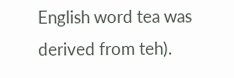English word tea was derived from teh).